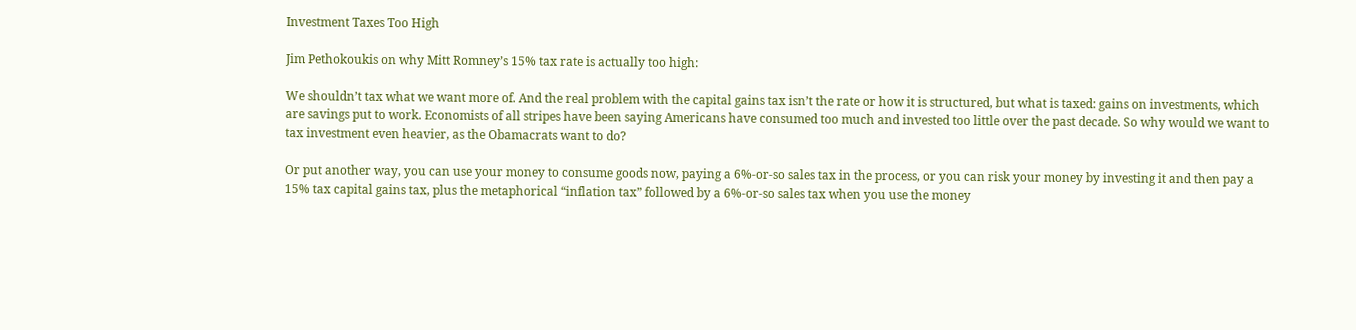Investment Taxes Too High

Jim Pethokoukis on why Mitt Romney’s 15% tax rate is actually too high:

We shouldn’t tax what we want more of. And the real problem with the capital gains tax isn’t the rate or how it is structured, but what is taxed: gains on investments, which are savings put to work. Economists of all stripes have been saying Americans have consumed too much and invested too little over the past decade. So why would we want to tax investment even heavier, as the Obamacrats want to do?

Or put another way, you can use your money to consume goods now, paying a 6%-or-so sales tax in the process, or you can risk your money by investing it and then pay a 15% tax capital gains tax, plus the metaphorical “inflation tax” followed by a 6%-or-so sales tax when you use the money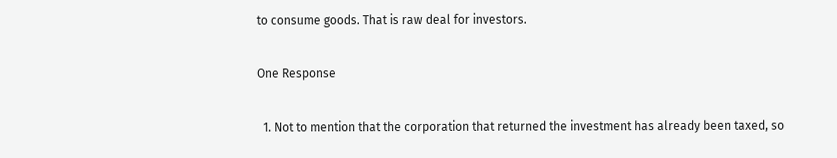to consume goods. That is raw deal for investors.

One Response

  1. Not to mention that the corporation that returned the investment has already been taxed, so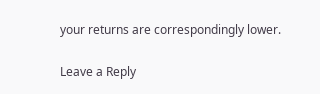your returns are correspondingly lower.

Leave a Reply